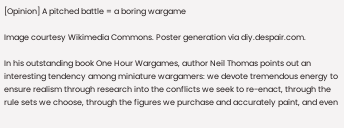[Opinion] A pitched battle = a boring wargame

Image courtesy Wikimedia Commons. Poster generation via diy.despair.com.

In his outstanding book One Hour Wargames, author Neil Thomas points out an interesting tendency among miniature wargamers: we devote tremendous energy to ensure realism through research into the conflicts we seek to re-enact, through the rule sets we choose, through the figures we purchase and accurately paint, and even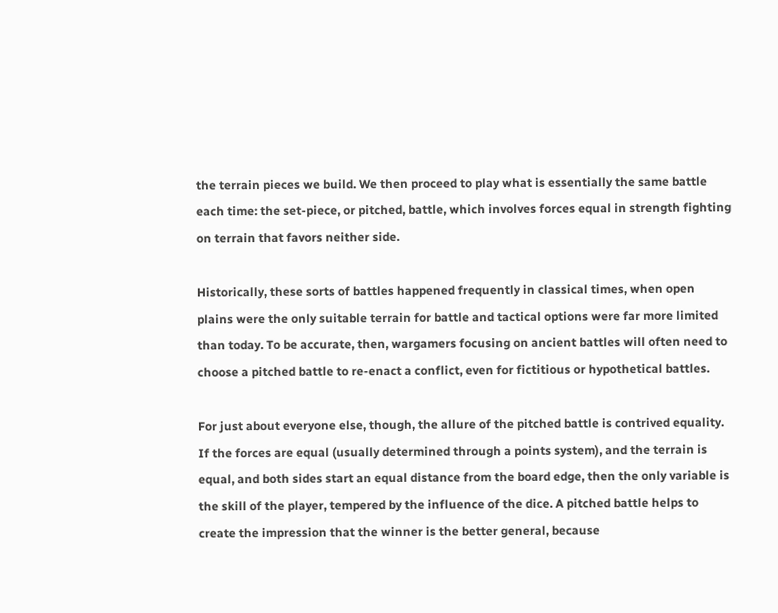the terrain pieces we build. We then proceed to play what is essentially the same battle each time: the set-piece, or pitched, battle, which involves forces equal in strength fighting on terrain that favors neither side.

Historically, these sorts of battles happened frequently in classical times, when open plains were the only suitable terrain for battle and tactical options were far more limited than today. To be accurate, then, wargamers focusing on ancient battles will often need to choose a pitched battle to re-enact a conflict, even for fictitious or hypothetical battles.

For just about everyone else, though, the allure of the pitched battle is contrived equality. If the forces are equal (usually determined through a points system), and the terrain is equal, and both sides start an equal distance from the board edge, then the only variable is the skill of the player, tempered by the influence of the dice. A pitched battle helps to create the impression that the winner is the better general, because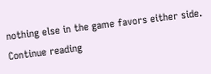nothing else in the game favors either side. Continue reading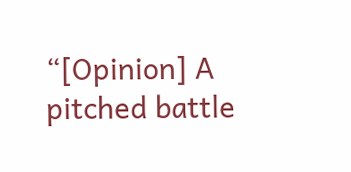“[Opinion] A pitched battle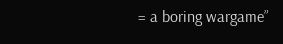= a boring wargame”